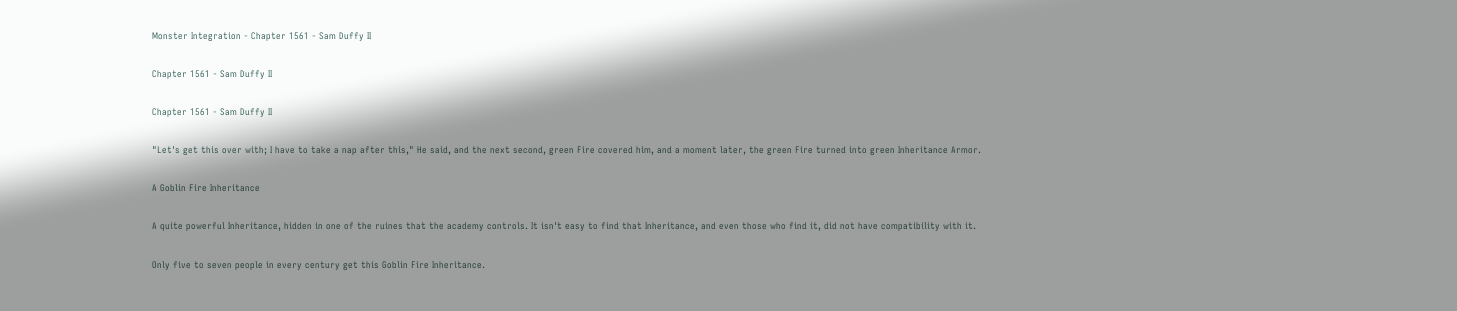Monster Integration - Chapter 1561 - Sam Duffy II

Chapter 1561 - Sam Duffy II

Chapter 1561 - Sam Duffy II

"Let's get this over with; I have to take a nap after this," He said, and the next second, green Fire covered him, and a moment later, the green Fire turned into green Inheritance Armor.

A Goblin Fire Inheritance

A quite powerful Inheritance, hidden in one of the ruines that the academy controls. It isn't easy to find that Inheritance, and even those who find it, did not have compatibility with it.

Only five to seven people in every century get this Goblin Fire Inheritance.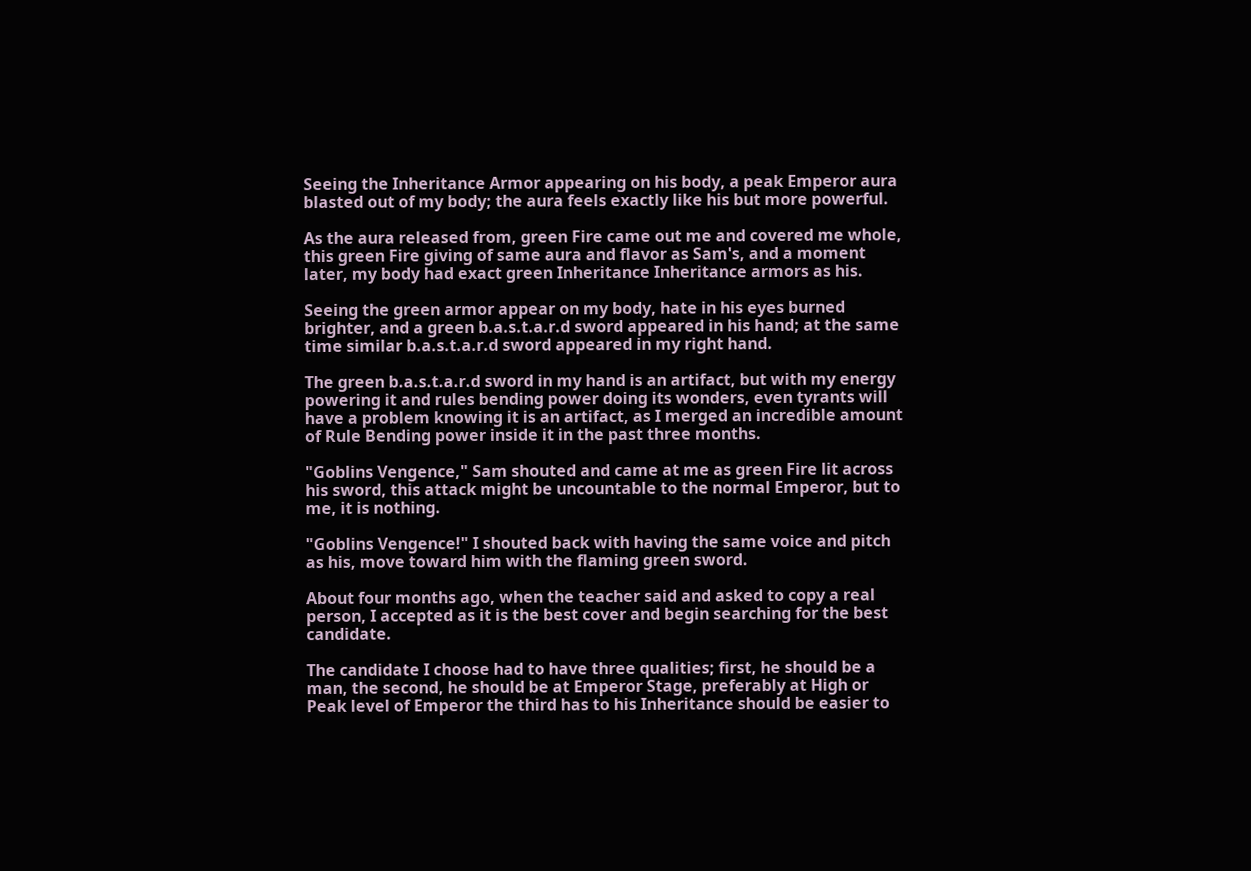Seeing the Inheritance Armor appearing on his body, a peak Emperor aura blasted out of my body; the aura feels exactly like his but more powerful.

As the aura released from, green Fire came out me and covered me whole, this green Fire giving of same aura and flavor as Sam's, and a moment later, my body had exact green Inheritance Inheritance armors as his.

Seeing the green armor appear on my body, hate in his eyes burned brighter, and a green b.a.s.t.a.r.d sword appeared in his hand; at the same time similar b.a.s.t.a.r.d sword appeared in my right hand.

The green b.a.s.t.a.r.d sword in my hand is an artifact, but with my energy powering it and rules bending power doing its wonders, even tyrants will have a problem knowing it is an artifact, as I merged an incredible amount of Rule Bending power inside it in the past three months.

"Goblins Vengence," Sam shouted and came at me as green Fire lit across his sword, this attack might be uncountable to the normal Emperor, but to me, it is nothing.

"Goblins Vengence!" I shouted back with having the same voice and pitch as his, move toward him with the flaming green sword.

About four months ago, when the teacher said and asked to copy a real person, I accepted as it is the best cover and begin searching for the best candidate.

The candidate I choose had to have three qualities; first, he should be a man, the second, he should be at Emperor Stage, preferably at High or Peak level of Emperor the third has to his Inheritance should be easier to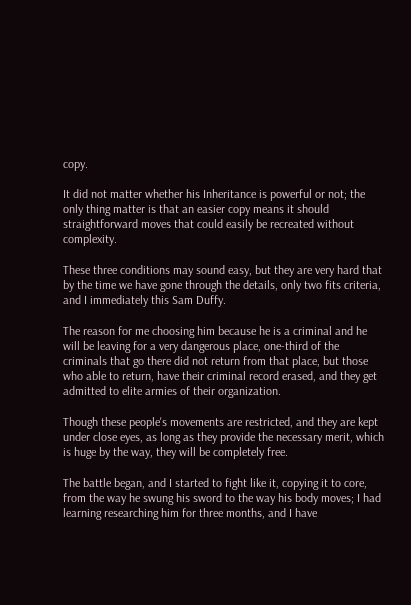copy.

It did not matter whether his Inheritance is powerful or not; the only thing matter is that an easier copy means it should straightforward moves that could easily be recreated without complexity.

These three conditions may sound easy, but they are very hard that by the time we have gone through the details, only two fits criteria, and I immediately this Sam Duffy.

The reason for me choosing him because he is a criminal and he will be leaving for a very dangerous place, one-third of the criminals that go there did not return from that place, but those who able to return, have their criminal record erased, and they get admitted to elite armies of their organization.

Though these people's movements are restricted, and they are kept under close eyes, as long as they provide the necessary merit, which is huge by the way, they will be completely free.

The battle began, and I started to fight like it, copying it to core, from the way he swung his sword to the way his body moves; I had learning researching him for three months, and I have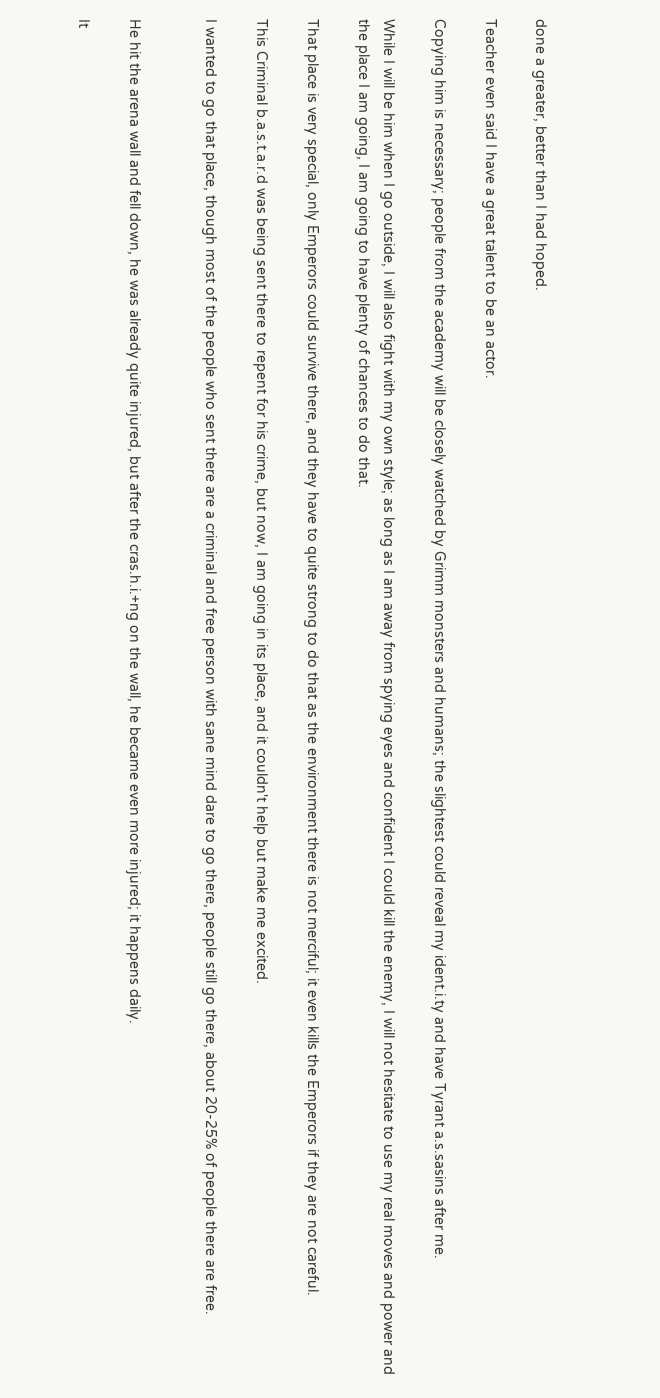done a greater, better than I had hoped.

Teacher even said I have a great talent to be an actor.

Copying him is necessary; people from the academy will be closely watched by Grimm monsters and humans; the slightest could reveal my ident.i.ty and have Tyrant a.s.sasins after me.

While I will be him when I go outside, I will also fight with my own style; as long as I am away from spying eyes and confident I could kill the enemy, I will not hesitate to use my real moves and power and the place I am going, I am going to have plenty of chances to do that.

That place is very special, only Emperors could survive there, and they have to quite strong to do that as the environment there is not merciful; it even kills the Emperors if they are not careful.

This Criminal b.a.s.t.a.r.d was being sent there to repent for his crime, but now, I am going in its place, and it couldn't help but make me excited.

I wanted to go that place, though most of the people who sent there are a criminal and free person with sane mind dare to go there, people still go there, about 20-25% of people there are free.


He hit the arena wall and fell down, he was already quite injured, but after the cras.h.i.+ng on the wall, he became even more injured; it happens daily.

It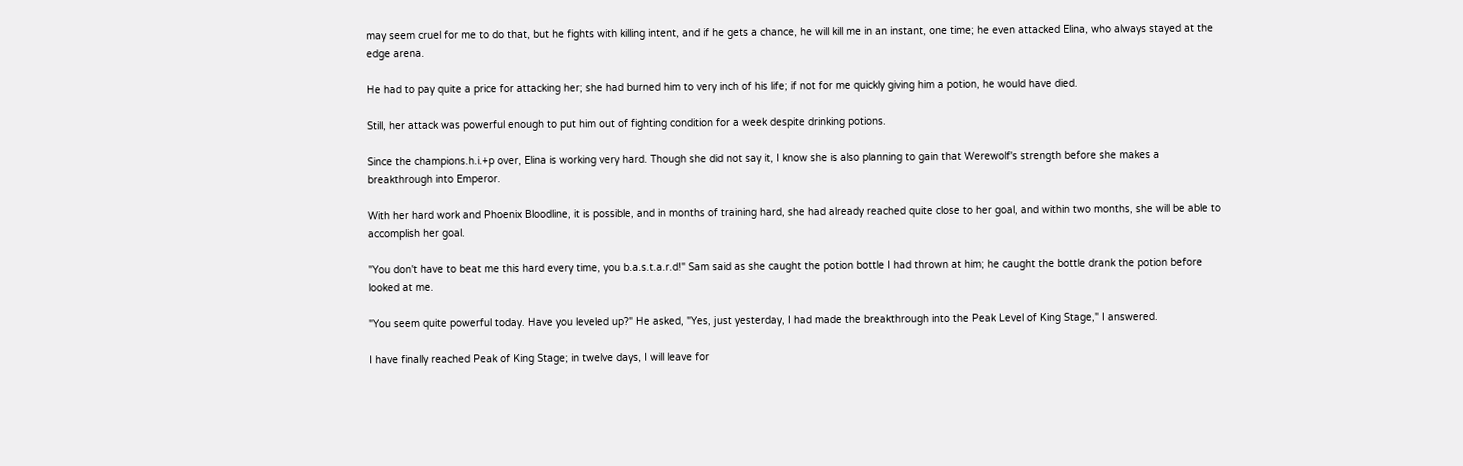may seem cruel for me to do that, but he fights with killing intent, and if he gets a chance, he will kill me in an instant, one time; he even attacked Elina, who always stayed at the edge arena.

He had to pay quite a price for attacking her; she had burned him to very inch of his life; if not for me quickly giving him a potion, he would have died.

Still, her attack was powerful enough to put him out of fighting condition for a week despite drinking potions.

Since the champions.h.i.+p over, Elina is working very hard. Though she did not say it, I know she is also planning to gain that Werewolf's strength before she makes a breakthrough into Emperor.

With her hard work and Phoenix Bloodline, it is possible, and in months of training hard, she had already reached quite close to her goal, and within two months, she will be able to accomplish her goal.

"You don't have to beat me this hard every time, you b.a.s.t.a.r.d!" Sam said as she caught the potion bottle I had thrown at him; he caught the bottle drank the potion before looked at me.

"You seem quite powerful today. Have you leveled up?" He asked, "Yes, just yesterday, I had made the breakthrough into the Peak Level of King Stage," I answered.

I have finally reached Peak of King Stage; in twelve days, I will leave for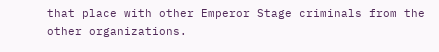that place with other Emperor Stage criminals from the other organizations.